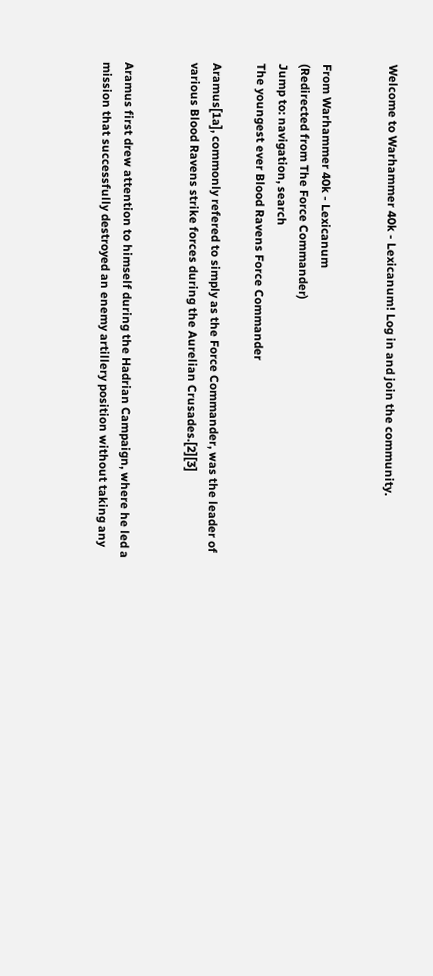Welcome to Warhammer 40k - Lexicanum! Log in and join the community.


From Warhammer 40k - Lexicanum
(Redirected from The Force Commander)
Jump to: navigation, search
The youngest ever Blood Ravens Force Commander

Aramus[1a], commonly refered to simply as the Force Commander, was the leader of various Blood Ravens strike forces during the Aurelian Crusades.[2][3]


Aramus first drew attention to himself during the Hadrian Campaign, where he led a mission that successfully destroyed an enemy artillery position without taking any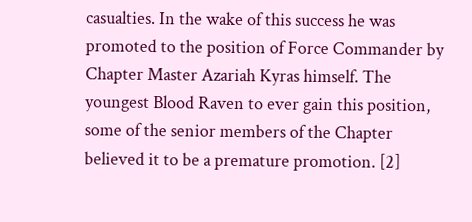casualties. In the wake of this success he was promoted to the position of Force Commander by Chapter Master Azariah Kyras himself. The youngest Blood Raven to ever gain this position, some of the senior members of the Chapter believed it to be a premature promotion. [2]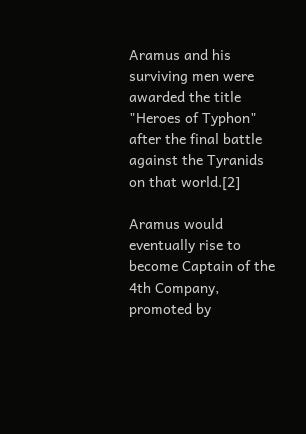Aramus and his surviving men were awarded the title "Heroes of Typhon" after the final battle against the Tyranids on that world.[2]

Aramus would eventually rise to become Captain of the 4th Company, promoted by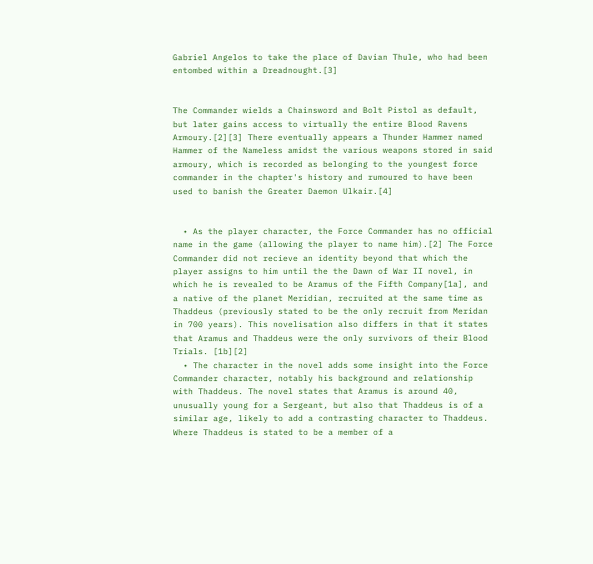Gabriel Angelos to take the place of Davian Thule, who had been entombed within a Dreadnought.[3]


The Commander wields a Chainsword and Bolt Pistol as default, but later gains access to virtually the entire Blood Ravens Armoury.[2][3] There eventually appears a Thunder Hammer named Hammer of the Nameless amidst the various weapons stored in said armoury, which is recorded as belonging to the youngest force commander in the chapter's history and rumoured to have been used to banish the Greater Daemon Ulkair.[4]


  • As the player character, the Force Commander has no official name in the game (allowing the player to name him).[2] The Force Commander did not recieve an identity beyond that which the player assigns to him until the the Dawn of War II novel, in which he is revealed to be Aramus of the Fifth Company[1a], and a native of the planet Meridian, recruited at the same time as Thaddeus (previously stated to be the only recruit from Meridan in 700 years). This novelisation also differs in that it states that Aramus and Thaddeus were the only survivors of their Blood Trials. [1b][2]
  • The character in the novel adds some insight into the Force Commander character, notably his background and relationship with Thaddeus. The novel states that Aramus is around 40, unusually young for a Sergeant, but also that Thaddeus is of a similar age, likely to add a contrasting character to Thaddeus. Where Thaddeus is stated to be a member of a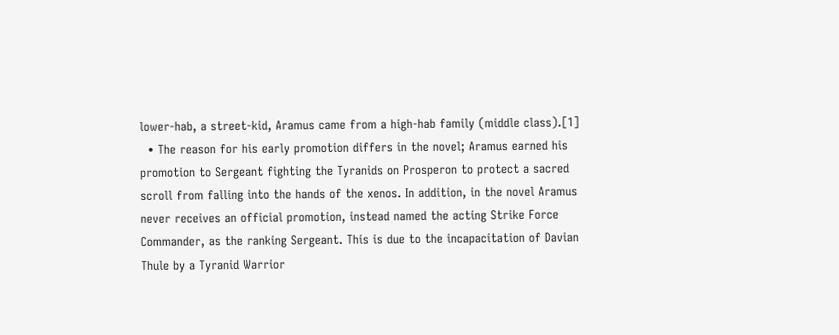lower-hab, a street-kid, Aramus came from a high-hab family (middle class).[1]
  • The reason for his early promotion differs in the novel; Aramus earned his promotion to Sergeant fighting the Tyranids on Prosperon to protect a sacred scroll from falling into the hands of the xenos. In addition, in the novel Aramus never receives an official promotion, instead named the acting Strike Force Commander, as the ranking Sergeant. This is due to the incapacitation of Davian Thule by a Tyranid Warrior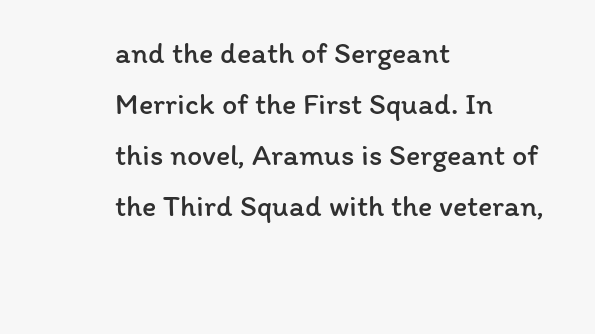and the death of Sergeant Merrick of the First Squad. In this novel, Aramus is Sergeant of the Third Squad with the veteran,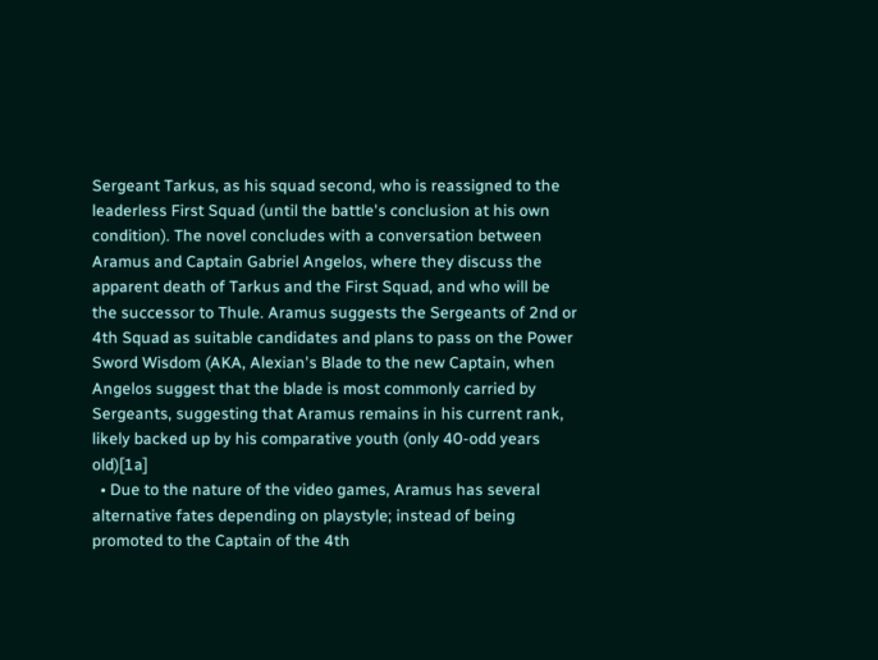Sergeant Tarkus, as his squad second, who is reassigned to the leaderless First Squad (until the battle's conclusion at his own condition). The novel concludes with a conversation between Aramus and Captain Gabriel Angelos, where they discuss the apparent death of Tarkus and the First Squad, and who will be the successor to Thule. Aramus suggests the Sergeants of 2nd or 4th Squad as suitable candidates and plans to pass on the Power Sword Wisdom (AKA, Alexian's Blade to the new Captain, when Angelos suggest that the blade is most commonly carried by Sergeants, suggesting that Aramus remains in his current rank, likely backed up by his comparative youth (only 40-odd years old)[1a]
  • Due to the nature of the video games, Aramus has several alternative fates depending on playstyle; instead of being promoted to the Captain of the 4th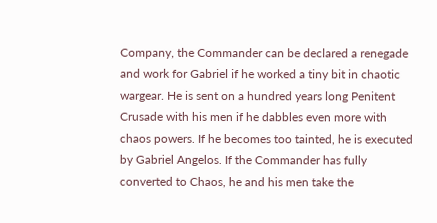Company, the Commander can be declared a renegade and work for Gabriel if he worked a tiny bit in chaotic wargear. He is sent on a hundred years long Penitent Crusade with his men if he dabbles even more with chaos powers. If he becomes too tainted, he is executed by Gabriel Angelos. If the Commander has fully converted to Chaos, he and his men take the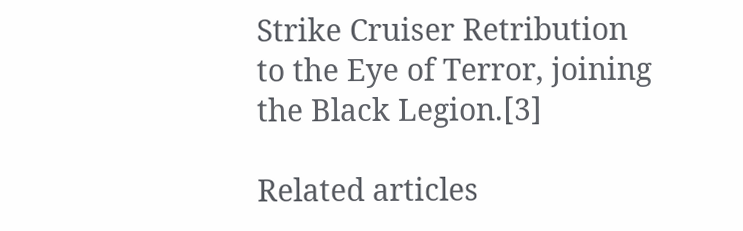Strike Cruiser Retribution to the Eye of Terror, joining the Black Legion.[3]

Related articles